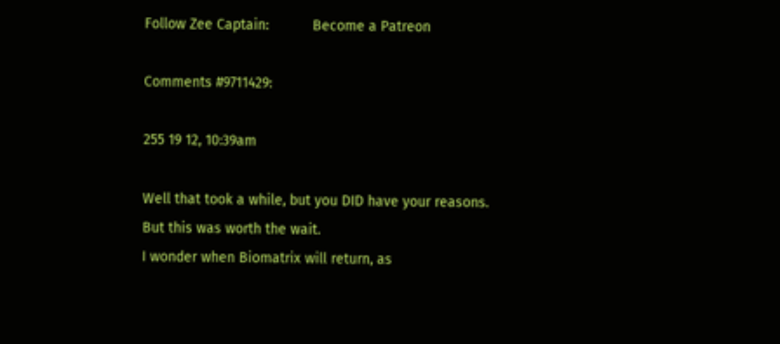Follow Zee Captain:           Become a Patreon

Comments #9711429:

255 19 12, 10:39am

Well that took a while, but you DID have your reasons.
But this was worth the wait.
I wonder when Biomatrix will return, as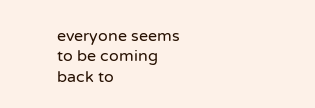everyone seems to be coming back to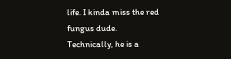life. I kinda miss the red fungus dude.
Technically, he is a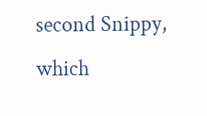second Snippy, which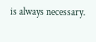is always necessary.